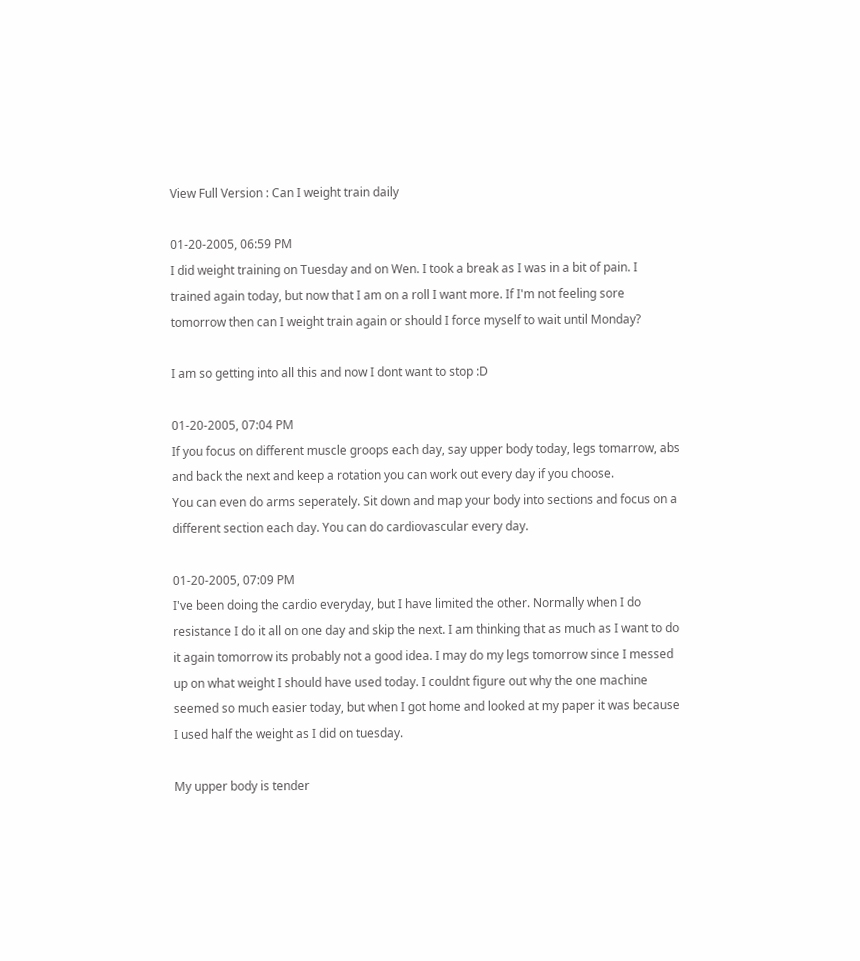View Full Version : Can I weight train daily

01-20-2005, 06:59 PM
I did weight training on Tuesday and on Wen. I took a break as I was in a bit of pain. I trained again today, but now that I am on a roll I want more. If I'm not feeling sore tomorrow then can I weight train again or should I force myself to wait until Monday?

I am so getting into all this and now I dont want to stop :D

01-20-2005, 07:04 PM
If you focus on different muscle groops each day, say upper body today, legs tomarrow, abs and back the next and keep a rotation you can work out every day if you choose.
You can even do arms seperately. Sit down and map your body into sections and focus on a different section each day. You can do cardiovascular every day.

01-20-2005, 07:09 PM
I've been doing the cardio everyday, but I have limited the other. Normally when I do resistance I do it all on one day and skip the next. I am thinking that as much as I want to do it again tomorrow its probably not a good idea. I may do my legs tomorrow since I messed up on what weight I should have used today. I couldnt figure out why the one machine seemed so much easier today, but when I got home and looked at my paper it was because I used half the weight as I did on tuesday.

My upper body is tender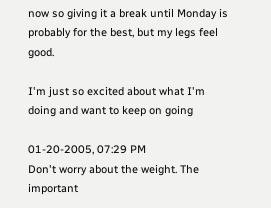now so giving it a break until Monday is probably for the best, but my legs feel good.

I'm just so excited about what I'm doing and want to keep on going

01-20-2005, 07:29 PM
Don't worry about the weight. The important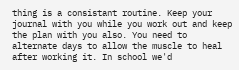thing is a consistant routine. Keep your journal with you while you work out and keep the plan with you also. You need to alternate days to allow the muscle to heal after working it. In school we'd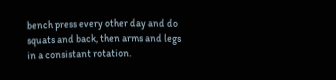bench press every other day and do squats and back, then arms and legs in a consistant rotation.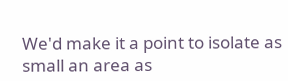We'd make it a point to isolate as small an area as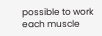possible to work each muscle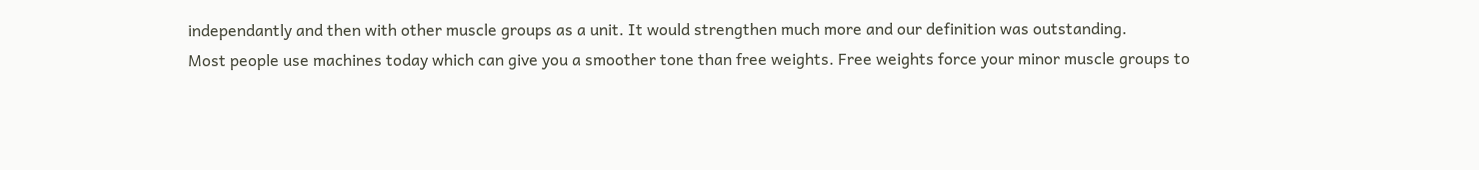independantly and then with other muscle groups as a unit. It would strengthen much more and our definition was outstanding.
Most people use machines today which can give you a smoother tone than free weights. Free weights force your minor muscle groups to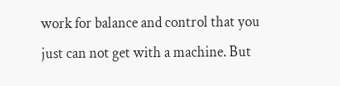work for balance and control that you just can not get with a machine. But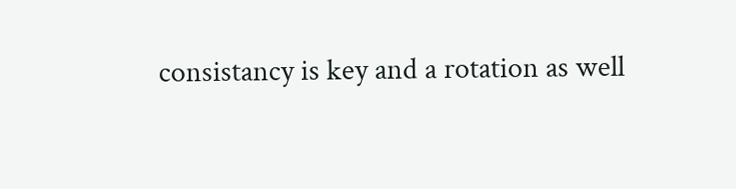consistancy is key and a rotation as well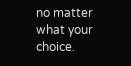no matter what your choice.